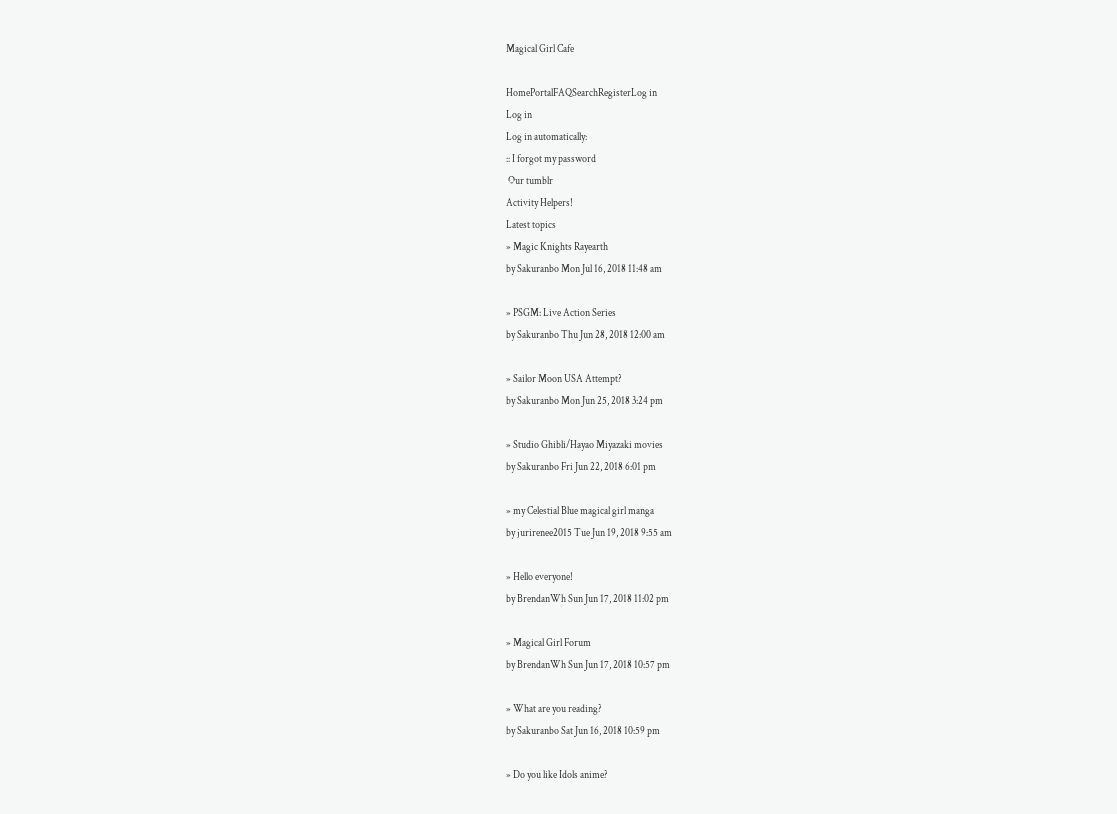Magical Girl Cafe

HomePortalFAQSearchRegisterLog in
Log in
Log in automatically:
:: I forgot my password
 Our tumblr
Activity Helpers!
Latest topics
» Magic Knights Rayearth
by Sakuranbo Mon Jul 16, 2018 11:48 am

» PSGM: Live Action Series
by Sakuranbo Thu Jun 28, 2018 12:00 am

» Sailor Moon USA Attempt?
by Sakuranbo Mon Jun 25, 2018 3:24 pm

» Studio Ghibli/Hayao Miyazaki movies
by Sakuranbo Fri Jun 22, 2018 6:01 pm

» my Celestial Blue magical girl manga
by jurirenee2015 Tue Jun 19, 2018 9:55 am

» Hello everyone!
by BrendanWh Sun Jun 17, 2018 11:02 pm

» Magical Girl Forum
by BrendanWh Sun Jun 17, 2018 10:57 pm

» What are you reading?
by Sakuranbo Sat Jun 16, 2018 10:59 pm

» Do you like Idols anime?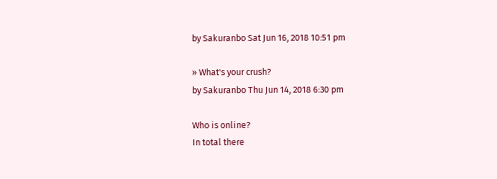by Sakuranbo Sat Jun 16, 2018 10:51 pm

» What's your crush?
by Sakuranbo Thu Jun 14, 2018 6:30 pm

Who is online?
In total there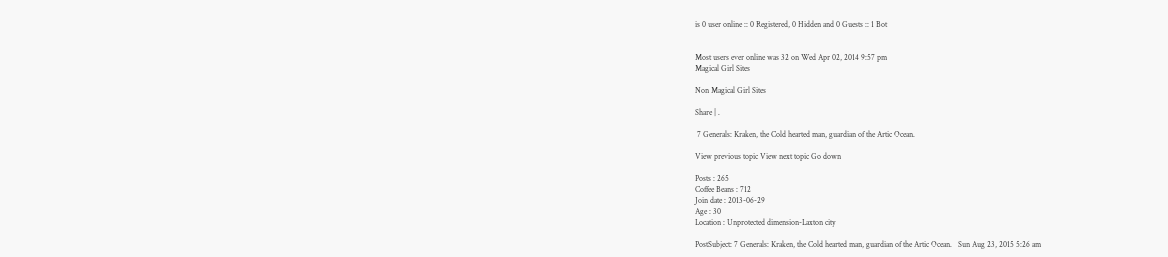is 0 user online :: 0 Registered, 0 Hidden and 0 Guests :: 1 Bot


Most users ever online was 32 on Wed Apr 02, 2014 9:57 pm
Magical Girl Sites

Non Magical Girl Sites

Share | .

 7 Generals: Kraken, the Cold hearted man, guardian of the Artic Ocean.

View previous topic View next topic Go down

Posts : 265
Coffee Beans : 712
Join date : 2013-06-29
Age : 30
Location : Unprotected dimension-Laxton city

PostSubject: 7 Generals: Kraken, the Cold hearted man, guardian of the Artic Ocean.   Sun Aug 23, 2015 5:26 am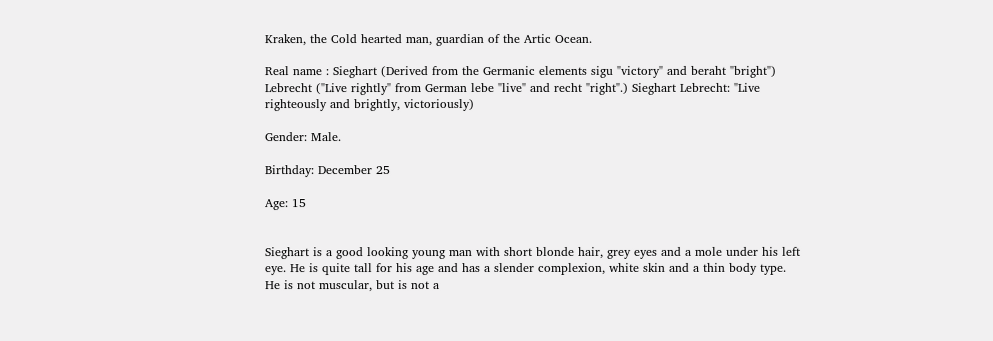Kraken, the Cold hearted man, guardian of the Artic Ocean.

Real name : Sieghart (Derived from the Germanic elements sigu "victory" and beraht "bright") Lebrecht ("Live rightly" from German lebe "live" and recht "right".) Sieghart Lebrecht: "Live righteously and brightly, victoriously)

Gender: Male.

Birthday: December 25

Age: 15


Sieghart is a good looking young man with short blonde hair, grey eyes and a mole under his left eye. He is quite tall for his age and has a slender complexion, white skin and a thin body type. He is not muscular, but is not a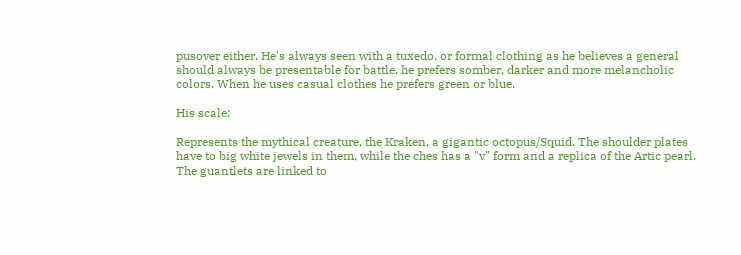pusover either. He's always seen with a tuxedo, or formal clothing as he believes a general should always be presentable for battle, he prefers somber, darker and more melancholic colors. When he uses casual clothes he prefers green or blue.

His scale:

Represents the mythical creature, the Kraken, a gigantic octopus/Squid. The shoulder plates have to big white jewels in them, while the ches has a "v" form and a replica of the Artic pearl. The guantlets are linked to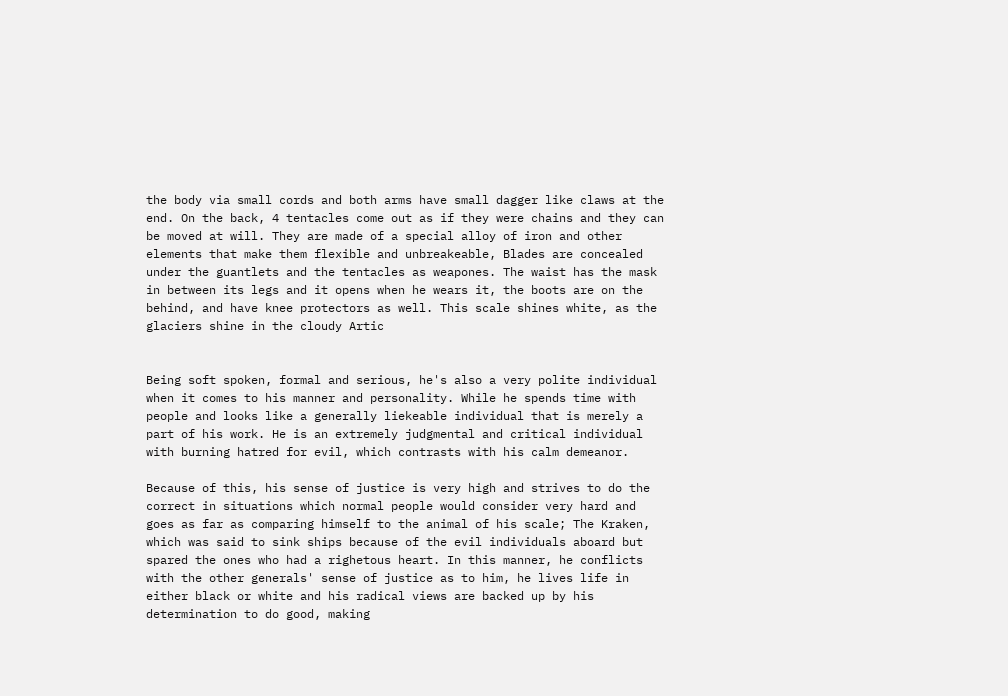the body via small cords and both arms have small dagger like claws at the end. On the back, 4 tentacles come out as if they were chains and they can be moved at will. They are made of a special alloy of iron and other elements that make them flexible and unbreakeable, Blades are concealed under the guantlets and the tentacles as weapones. The waist has the mask in between its legs and it opens when he wears it, the boots are on the behind, and have knee protectors as well. This scale shines white, as the glaciers shine in the cloudy Artic


Being soft spoken, formal and serious, he's also a very polite individual when it comes to his manner and personality. While he spends time with people and looks like a generally liekeable individual that is merely a part of his work. He is an extremely judgmental and critical individual with burning hatred for evil, which contrasts with his calm demeanor.

Because of this, his sense of justice is very high and strives to do the correct in situations which normal people would consider very hard and goes as far as comparing himself to the animal of his scale; The Kraken, which was said to sink ships because of the evil individuals aboard but spared the ones who had a righetous heart. In this manner, he conflicts with the other generals' sense of justice as to him, he lives life in either black or white and his radical views are backed up by his determination to do good, making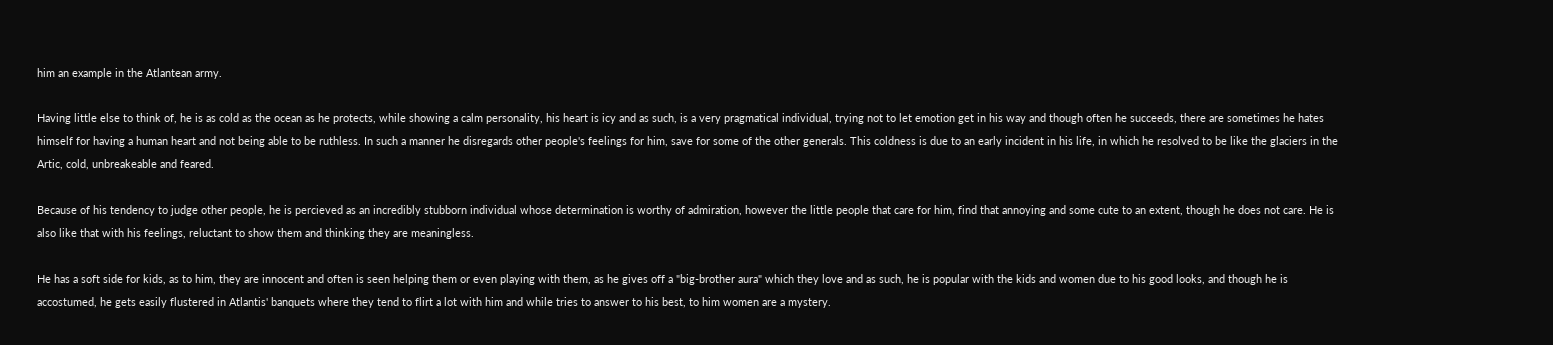him an example in the Atlantean army.

Having little else to think of, he is as cold as the ocean as he protects, while showing a calm personality, his heart is icy and as such, is a very pragmatical individual, trying not to let emotion get in his way and though often he succeeds, there are sometimes he hates himself for having a human heart and not being able to be ruthless. In such a manner he disregards other people's feelings for him, save for some of the other generals. This coldness is due to an early incident in his life, in which he resolved to be like the glaciers in the Artic, cold, unbreakeable and feared.

Because of his tendency to judge other people, he is percieved as an incredibly stubborn individual whose determination is worthy of admiration, however the little people that care for him, find that annoying and some cute to an extent, though he does not care. He is also like that with his feelings, reluctant to show them and thinking they are meaningless.

He has a soft side for kids, as to him, they are innocent and often is seen helping them or even playing with them, as he gives off a "big-brother aura" which they love and as such, he is popular with the kids and women due to his good looks, and though he is accostumed, he gets easily flustered in Atlantis' banquets where they tend to flirt a lot with him and while tries to answer to his best, to him women are a mystery.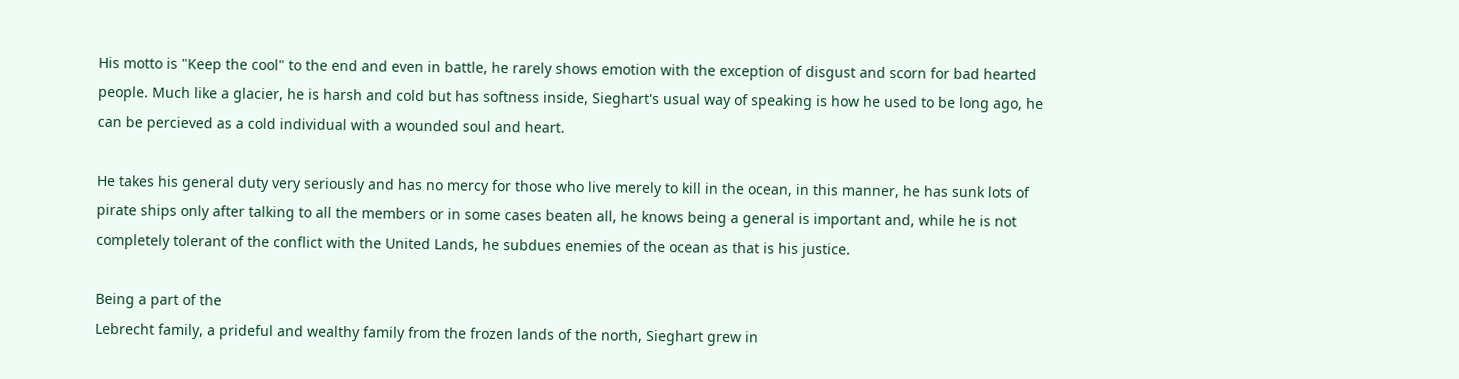His motto is "Keep the cool" to the end and even in battle, he rarely shows emotion with the exception of disgust and scorn for bad hearted people. Much like a glacier, he is harsh and cold but has softness inside, Sieghart's usual way of speaking is how he used to be long ago, he can be percieved as a cold individual with a wounded soul and heart.

He takes his general duty very seriously and has no mercy for those who live merely to kill in the ocean, in this manner, he has sunk lots of pirate ships only after talking to all the members or in some cases beaten all, he knows being a general is important and, while he is not completely tolerant of the conflict with the United Lands, he subdues enemies of the ocean as that is his justice.

Being a part of the
Lebrecht family, a prideful and wealthy family from the frozen lands of the north, Sieghart grew in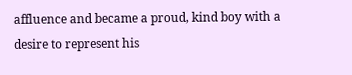affluence and became a proud, kind boy with a desire to represent his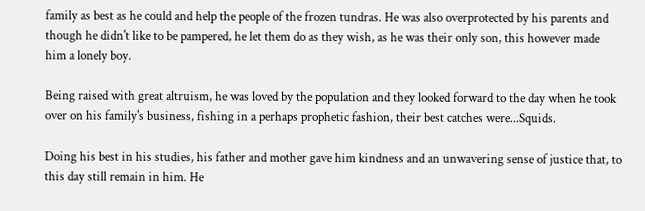family as best as he could and help the people of the frozen tundras. He was also overprotected by his parents and though he didn't like to be pampered, he let them do as they wish, as he was their only son, this however made him a lonely boy.

Being raised with great altruism, he was loved by the population and they looked forward to the day when he took over on his family's business, fishing in a perhaps prophetic fashion, their best catches were...Squids.

Doing his best in his studies, his father and mother gave him kindness and an unwavering sense of justice that, to this day still remain in him. He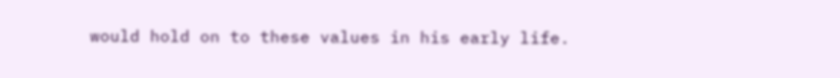would hold on to these values in his early life.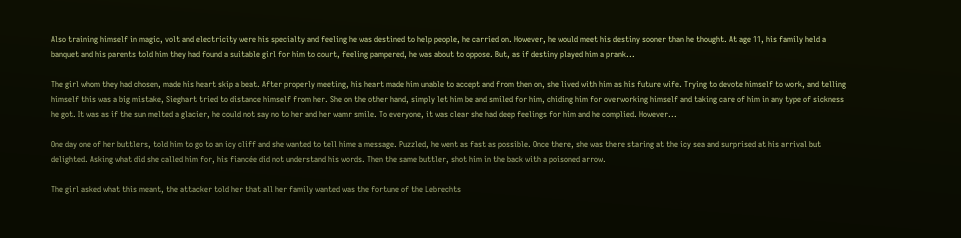Also training himself in magic, volt and electricity were his specialty and feeling he was destined to help people, he carried on. However, he would meet his destiny sooner than he thought. At age 11, his family held a banquet and his parents told him they had found a suitable girl for him to court, feeling pampered, he was about to oppose. But, as if destiny played him a prank...

The girl whom they had chosen, made his heart skip a beat. After properly meeting, his heart made him unable to accept and from then on, she lived with him as his future wife. Trying to devote himself to work, and telling himself this was a big mistake, Sieghart tried to distance himself from her. She on the other hand, simply let him be and smiled for him, chiding him for overworking himself and taking care of him in any type of sickness he got. It was as if the sun melted a glacier, he could not say no to her and her wamr smile. To everyone, it was clear she had deep feelings for him and he complied. However...

One day one of her buttlers, told him to go to an icy cliff and she wanted to tell hime a message. Puzzled, he went as fast as possible. Once there, she was there staring at the icy sea and surprised at his arrival but delighted. Asking what did she called him for, his fiancée did not understand his words. Then the same buttler, shot him in the back with a poisoned arrow.

The girl asked what this meant, the attacker told her that all her family wanted was the fortune of the Lebrechts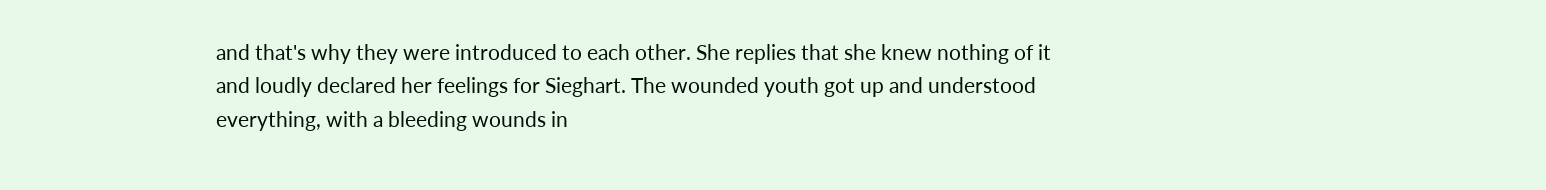and that's why they were introduced to each other. She replies that she knew nothing of it and loudly declared her feelings for Sieghart. The wounded youth got up and understood everything, with a bleeding wounds in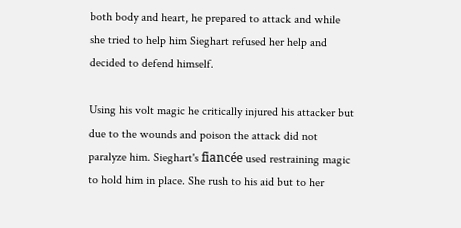both body and heart, he prepared to attack and while she tried to help him Sieghart refused her help and decided to defend himself.

Using his volt magic he critically injured his attacker but due to the wounds and poison the attack did not paralyze him. Sieghart's fiancée used restraining magic to hold him in place. She rush to his aid but to her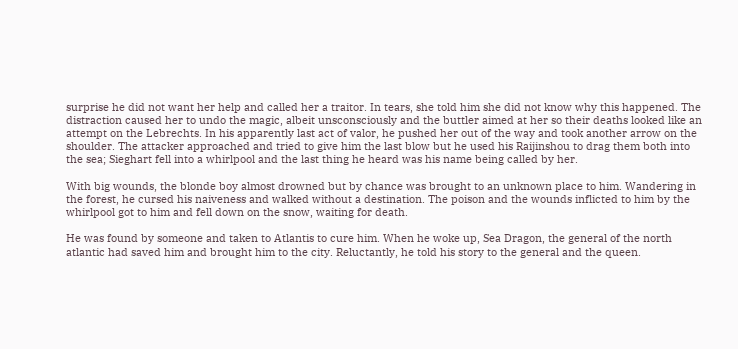surprise he did not want her help and called her a traitor. In tears, she told him she did not know why this happened. The distraction caused her to undo the magic, albeit unsconsciously and the buttler aimed at her so their deaths looked like an attempt on the Lebrechts. In his apparently last act of valor, he pushed her out of the way and took another arrow on the shoulder. The attacker approached and tried to give him the last blow but he used his Raijinshou to drag them both into the sea; Sieghart fell into a whirlpool and the last thing he heard was his name being called by her.

With big wounds, the blonde boy almost drowned but by chance was brought to an unknown place to him. Wandering in the forest, he cursed his naiveness and walked without a destination. The poison and the wounds inflicted to him by the whirlpool got to him and fell down on the snow, waiting for death.

He was found by someone and taken to Atlantis to cure him. When he woke up, Sea Dragon, the general of the north atlantic had saved him and brought him to the city. Reluctantly, he told his story to the general and the queen.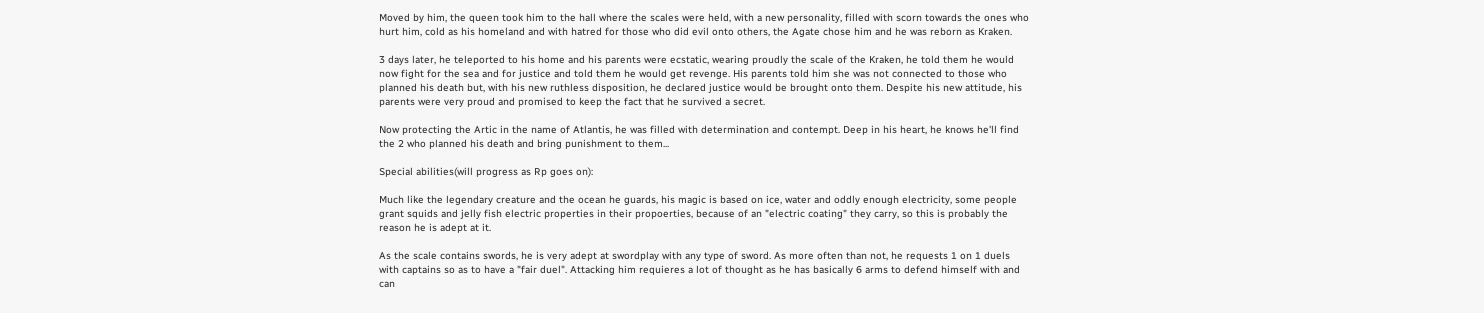Moved by him, the queen took him to the hall where the scales were held, with a new personality, filled with scorn towards the ones who hurt him, cold as his homeland and with hatred for those who did evil onto others, the Agate chose him and he was reborn as Kraken.

3 days later, he teleported to his home and his parents were ecstatic, wearing proudly the scale of the Kraken, he told them he would now fight for the sea and for justice and told them he would get revenge. His parents told him she was not connected to those who planned his death but, with his new ruthless disposition, he declared justice would be brought onto them. Despite his new attitude, his parents were very proud and promised to keep the fact that he survived a secret.

Now protecting the Artic in the name of Atlantis, he was filled with determination and contempt. Deep in his heart, he knows he'll find the 2 who planned his death and bring punishment to them...

Special abilities(will progress as Rp goes on):

Much like the legendary creature and the ocean he guards, his magic is based on ice, water and oddly enough electricity, some people grant squids and jelly fish electric properties in their propoerties, because of an "electric coating" they carry, so this is probably the reason he is adept at it.

As the scale contains swords, he is very adept at swordplay with any type of sword. As more often than not, he requests 1 on 1 duels with captains so as to have a "fair duel". Attacking him requieres a lot of thought as he has basically 6 arms to defend himself with and can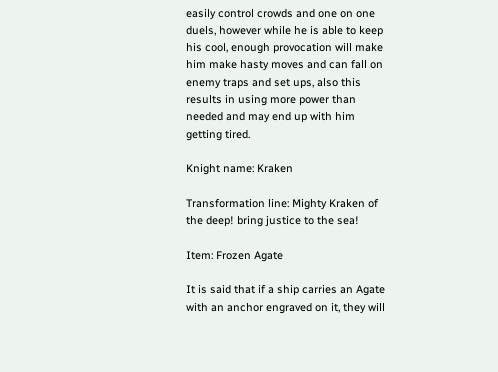easily control crowds and one on one duels, however while he is able to keep his cool, enough provocation will make him make hasty moves and can fall on enemy traps and set ups, also this results in using more power than needed and may end up with him getting tired.

Knight name: Kraken

Transformation line: Mighty Kraken of the deep! bring justice to the sea!

Item: Frozen Agate

It is said that if a ship carries an Agate with an anchor engraved on it, they will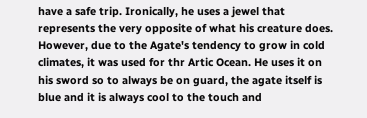have a safe trip. Ironically, he uses a jewel that represents the very opposite of what his creature does. However, due to the Agate's tendency to grow in cold climates, it was used for thr Artic Ocean. He uses it on his sword so to always be on guard, the agate itself is blue and it is always cool to the touch and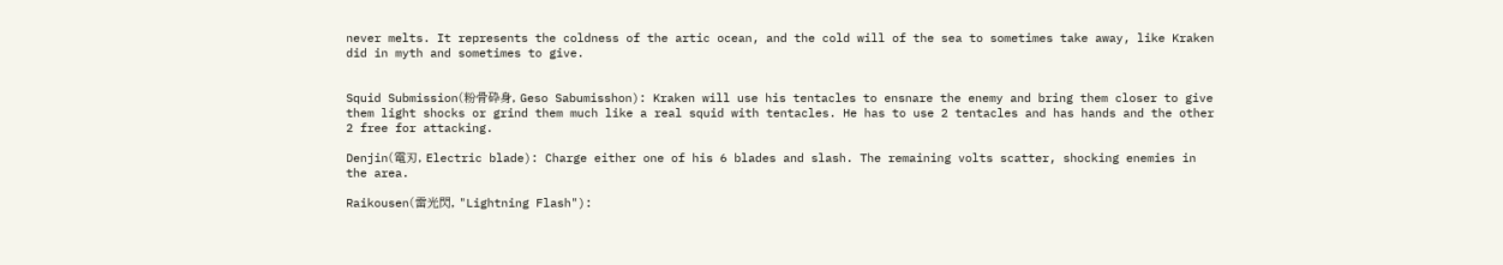never melts. It represents the coldness of the artic ocean, and the cold will of the sea to sometimes take away, like Kraken did in myth and sometimes to give.


Squid Submission(粉骨砕身, Geso Sabumisshon): Kraken will use his tentacles to ensnare the enemy and bring them closer to give them light shocks or grind them much like a real squid with tentacles. He has to use 2 tentacles and has hands and the other 2 free for attacking.

Denjin(電刃, Electric blade): Charge either one of his 6 blades and slash. The remaining volts scatter, shocking enemies in the area.

Raikousen(雷光閃, "Lightning Flash"):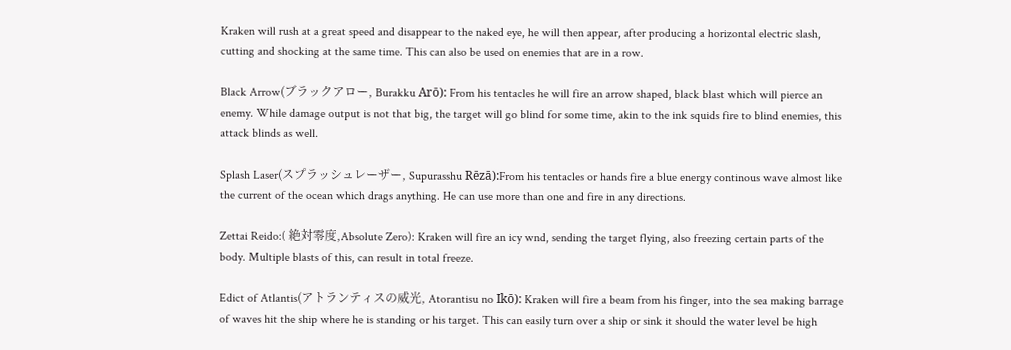Kraken will rush at a great speed and disappear to the naked eye, he will then appear, after producing a horizontal electric slash, cutting and shocking at the same time. This can also be used on enemies that are in a row.

Black Arrow(ブラックアロー, Burakku Arō): From his tentacles he will fire an arrow shaped, black blast which will pierce an enemy. While damage output is not that big, the target will go blind for some time, akin to the ink squids fire to blind enemies, this attack blinds as well.

Splash Laser(スプラッシュレーザー, Supurasshu Rēzā):From his tentacles or hands fire a blue energy continous wave almost like the current of the ocean which drags anything. He can use more than one and fire in any directions.

Zettai Reido:( 絶対零度,Absolute Zero): Kraken will fire an icy wnd, sending the target flying, also freezing certain parts of the body. Multiple blasts of this, can result in total freeze.

Edict of Atlantis(アトランティスの威光, Atorantisu no Ikō): Kraken will fire a beam from his finger, into the sea making barrage of waves hit the ship where he is standing or his target. This can easily turn over a ship or sink it should the water level be high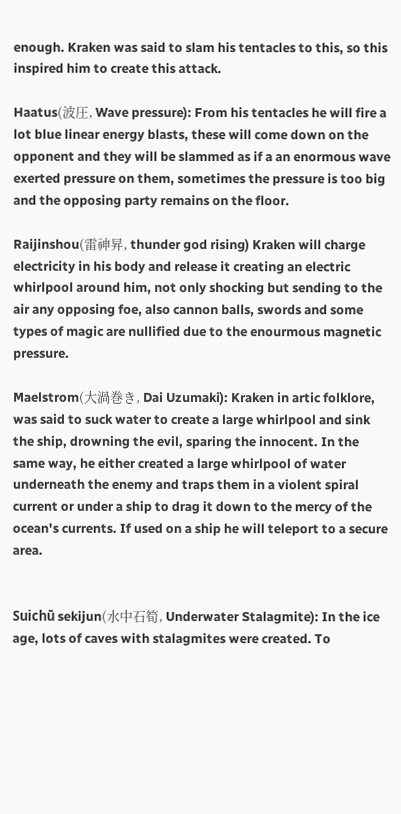enough. Kraken was said to slam his tentacles to this, so this inspired him to create this attack.

Haatus(波圧, Wave pressure): From his tentacles he will fire a lot blue linear energy blasts, these will come down on the opponent and they will be slammed as if a an enormous wave exerted pressure on them, sometimes the pressure is too big and the opposing party remains on the floor.

Raijinshou(雷神昇, thunder god rising) Kraken will charge electricity in his body and release it creating an electric whirlpool around him, not only shocking but sending to the air any opposing foe, also cannon balls, swords and some types of magic are nullified due to the enourmous magnetic pressure.

Maelstrom(大渦巻き, Dai Uzumaki): Kraken in artic folklore, was said to suck water to create a large whirlpool and sink the ship, drowning the evil, sparing the innocent. In the same way, he either created a large whirlpool of water underneath the enemy and traps them in a violent spiral current or under a ship to drag it down to the mercy of the ocean's currents. If used on a ship he will teleport to a secure area.


Suichū sekijun(水中石筍, Underwater Stalagmite): In the ice age, lots of caves with stalagmites were created. To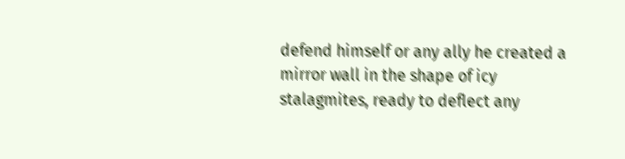defend himself or any ally he created a mirror wall in the shape of icy stalagmites, ready to deflect any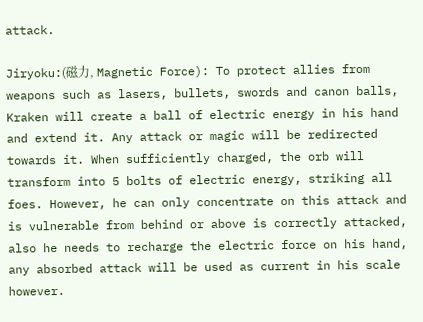attack.

Jiryoku:(磁力, Magnetic Force): To protect allies from weapons such as lasers, bullets, swords and canon balls, Kraken will create a ball of electric energy in his hand and extend it. Any attack or magic will be redirected towards it. When sufficiently charged, the orb will transform into 5 bolts of electric energy, striking all foes. However, he can only concentrate on this attack and is vulnerable from behind or above is correctly attacked, also he needs to recharge the electric force on his hand, any absorbed attack will be used as current in his scale however.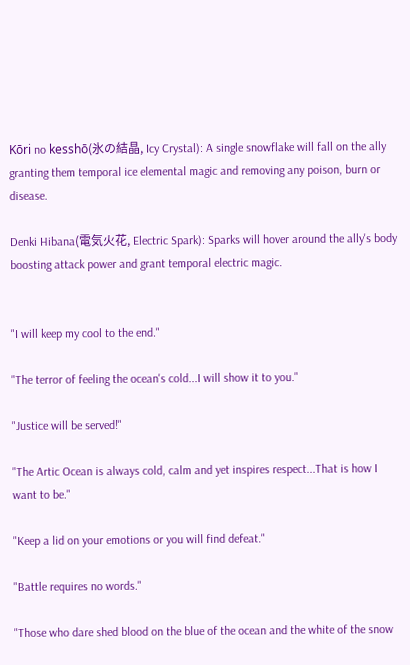Kōri no kesshō(氷の結晶, Icy Crystal): A single snowflake will fall on the ally granting them temporal ice elemental magic and removing any poison, burn or disease.

Denki Hibana(電気火花, Electric Spark): Sparks will hover around the ally's body boosting attack power and grant temporal electric magic.


"I will keep my cool to the end."

"The terror of feeling the ocean's cold...I will show it to you."

"Justice will be served!"

"The Artic Ocean is always cold, calm and yet inspires respect...That is how I want to be."

"Keep a lid on your emotions or you will find defeat."

"Battle requires no words."

"Those who dare shed blood on the blue of the ocean and the white of the snow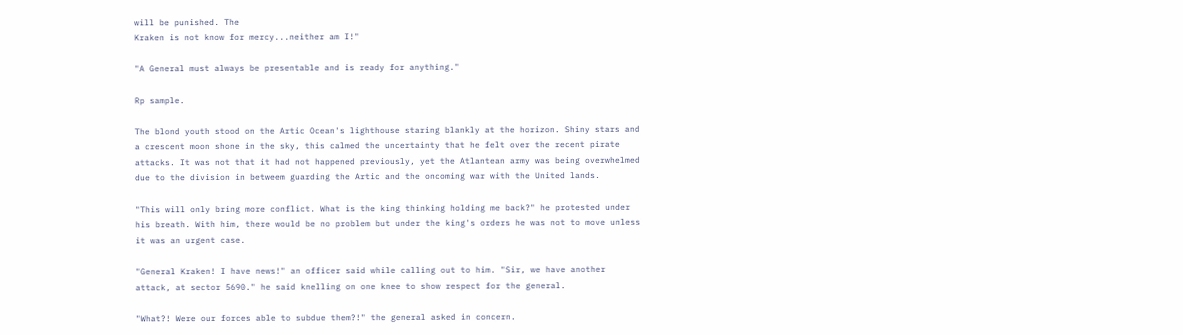will be punished. The
Kraken is not know for mercy...neither am I!"

"A General must always be presentable and is ready for anything."

Rp sample.

The blond youth stood on the Artic Ocean's lighthouse staring blankly at the horizon. Shiny stars and a crescent moon shone in the sky, this calmed the uncertainty that he felt over the recent pirate attacks. It was not that it had not happened previously, yet the Atlantean army was being overwhelmed due to the division in betweem guarding the Artic and the oncoming war with the United lands.

"This will only bring more conflict. What is the king thinking holding me back?" he protested under his breath. With him, there would be no problem but under the king's orders he was not to move unless it was an urgent case.

"General Kraken! I have news!" an officer said while calling out to him. "Sir, we have another attack, at sector 5690." he said knelling on one knee to show respect for the general.

"What?! Were our forces able to subdue them?!" the general asked in concern.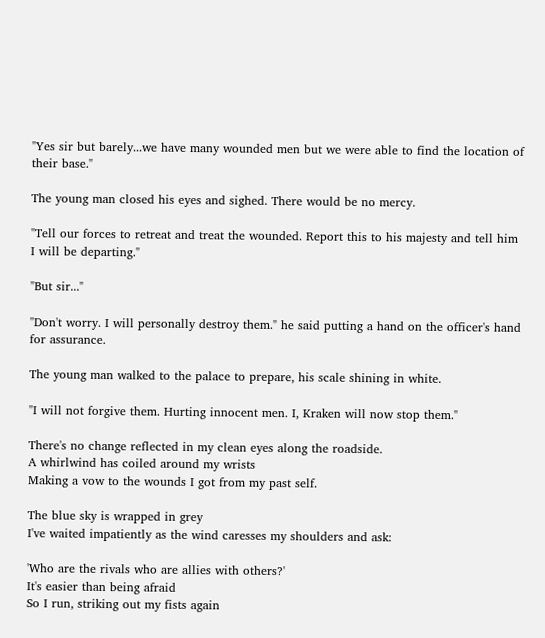"Yes sir but barely...we have many wounded men but we were able to find the location of their base."

The young man closed his eyes and sighed. There would be no mercy.

"Tell our forces to retreat and treat the wounded. Report this to his majesty and tell him I will be departing."

"But sir..."

"Don't worry. I will personally destroy them." he said putting a hand on the officer's hand for assurance.

The young man walked to the palace to prepare, his scale shining in white.

"I will not forgive them. Hurting innocent men. I, Kraken will now stop them."

There's no change reflected in my clean eyes along the roadside.
A whirlwind has coiled around my wrists
Making a vow to the wounds I got from my past self.

The blue sky is wrapped in grey
I've waited impatiently as the wind caresses my shoulders and ask:

'Who are the rivals who are allies with others?'
It's easier than being afraid
So I run, striking out my fists again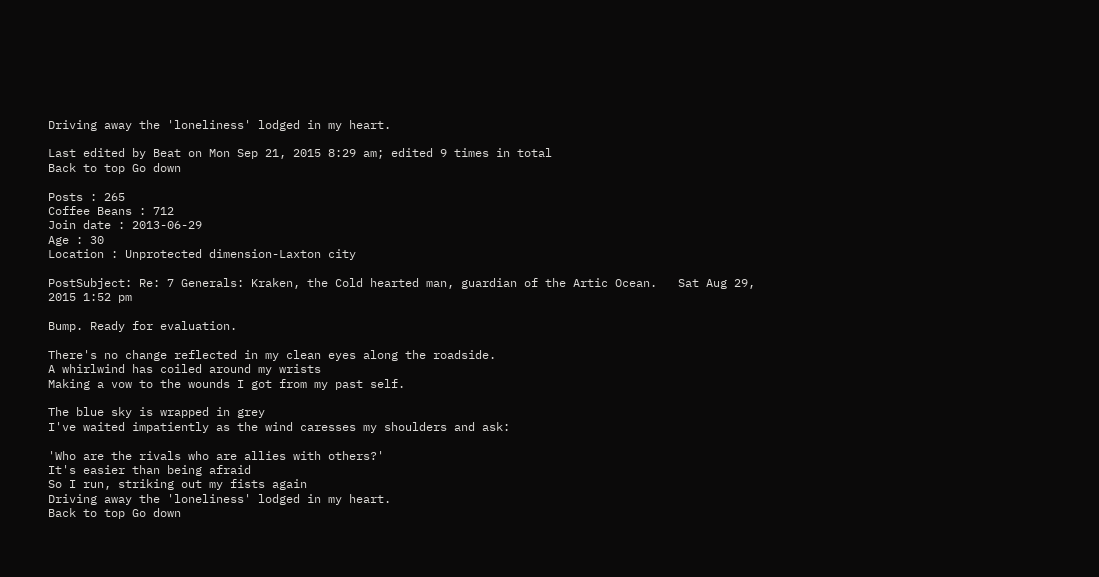Driving away the 'loneliness' lodged in my heart.

Last edited by Beat on Mon Sep 21, 2015 8:29 am; edited 9 times in total
Back to top Go down

Posts : 265
Coffee Beans : 712
Join date : 2013-06-29
Age : 30
Location : Unprotected dimension-Laxton city

PostSubject: Re: 7 Generals: Kraken, the Cold hearted man, guardian of the Artic Ocean.   Sat Aug 29, 2015 1:52 pm

Bump. Ready for evaluation.

There's no change reflected in my clean eyes along the roadside.
A whirlwind has coiled around my wrists
Making a vow to the wounds I got from my past self.

The blue sky is wrapped in grey
I've waited impatiently as the wind caresses my shoulders and ask:

'Who are the rivals who are allies with others?'
It's easier than being afraid
So I run, striking out my fists again
Driving away the 'loneliness' lodged in my heart.
Back to top Go down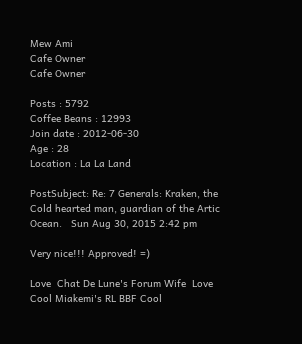Mew Ami
Cafe Owner
Cafe Owner

Posts : 5792
Coffee Beans : 12993
Join date : 2012-06-30
Age : 28
Location : La La Land

PostSubject: Re: 7 Generals: Kraken, the Cold hearted man, guardian of the Artic Ocean.   Sun Aug 30, 2015 2:42 pm

Very nice!!! Approved! =)

Love  Chat De Lune's Forum Wife  Love   Cool Miakemi's RL BBF Cool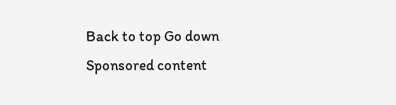Back to top Go down
Sponsored content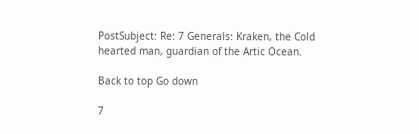PostSubject: Re: 7 Generals: Kraken, the Cold hearted man, guardian of the Artic Ocean.

Back to top Go down

7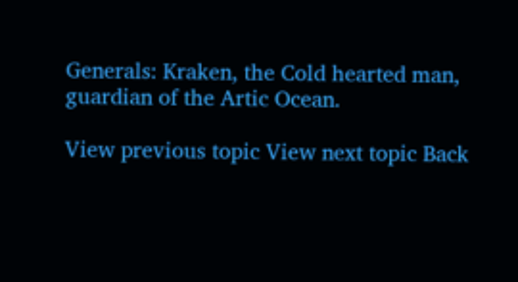Generals: Kraken, the Cold hearted man, guardian of the Artic Ocean.

View previous topic View next topic Back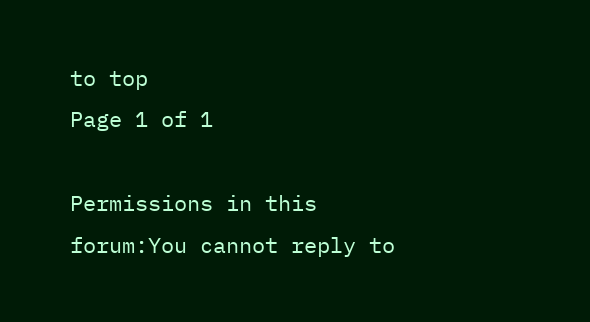to top
Page 1 of 1

Permissions in this forum:You cannot reply to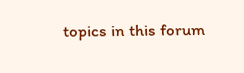topics in this forum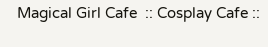Magical Girl Cafe  :: Cosplay Cafe ::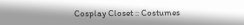Cosplay Closet :: Costumes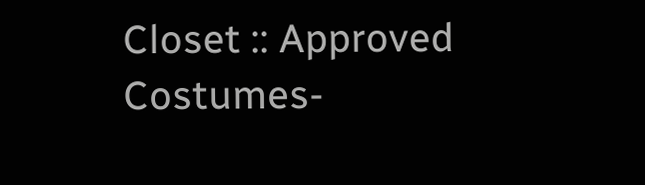Closet :: Approved Costumes-